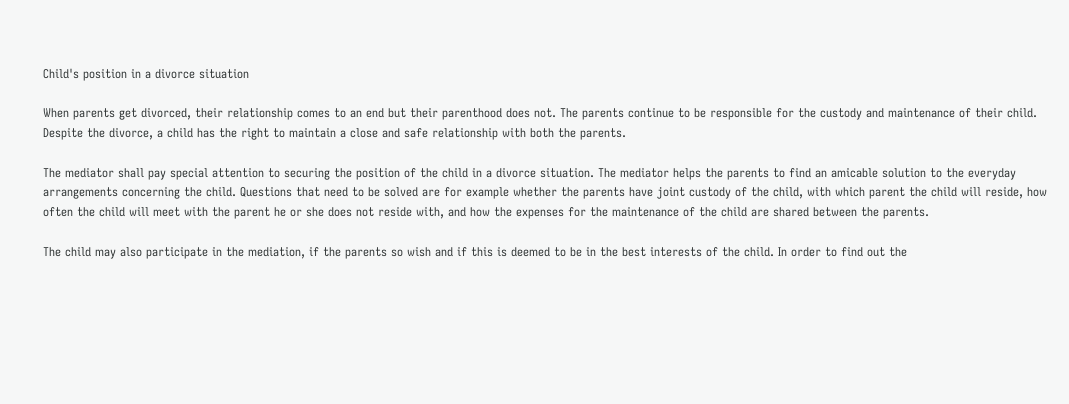Child's position in a divorce situation

When parents get divorced, their relationship comes to an end but their parenthood does not. The parents continue to be responsible for the custody and maintenance of their child. Despite the divorce, a child has the right to maintain a close and safe relationship with both the parents.

The mediator shall pay special attention to securing the position of the child in a divorce situation. The mediator helps the parents to find an amicable solution to the everyday arrangements concerning the child. Questions that need to be solved are for example whether the parents have joint custody of the child, with which parent the child will reside, how often the child will meet with the parent he or she does not reside with, and how the expenses for the maintenance of the child are shared between the parents.

The child may also participate in the mediation, if the parents so wish and if this is deemed to be in the best interests of the child. In order to find out the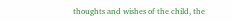thoughts and wishes of the child, the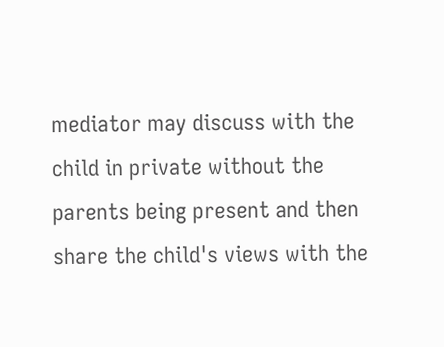mediator may discuss with the child in private without the parents being present and then share the child's views with the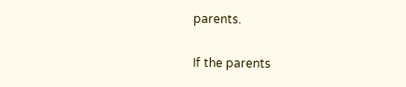parents.

If the parents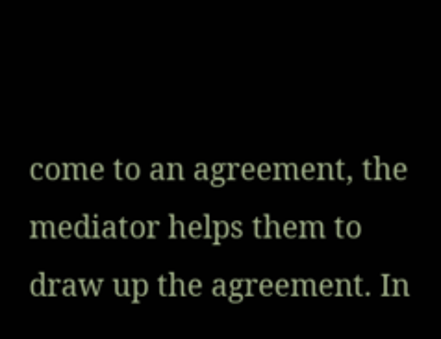come to an agreement, the mediator helps them to draw up the agreement. In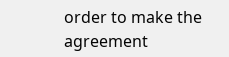order to make the agreement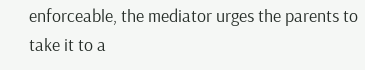enforceable, the mediator urges the parents to take it to a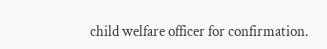child welfare officer for confirmation.